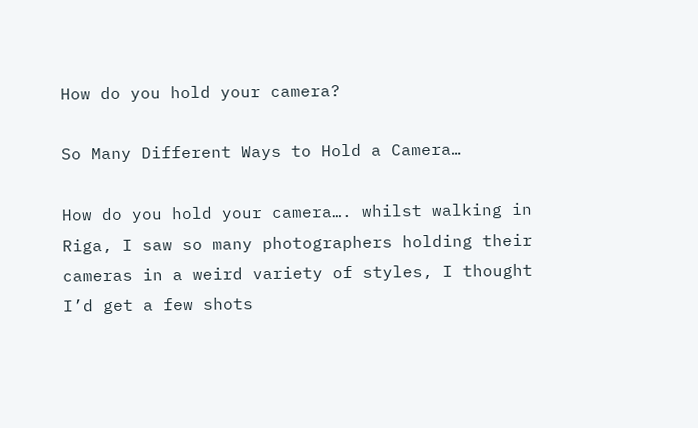How do you hold your camera?

So Many Different Ways to Hold a Camera…

How do you hold your camera…. whilst walking in Riga, I saw so many photographers holding their cameras in a weird variety of styles, I thought I’d get a few shots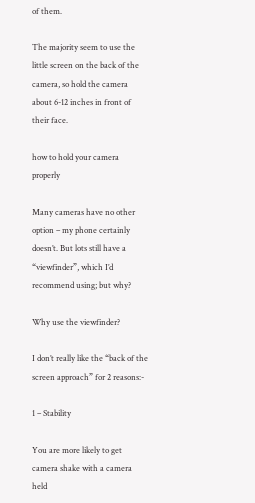of them.

The majority seem to use the little screen on the back of the camera, so hold the camera about 6-12 inches in front of their face.

how to hold your camera properly

Many cameras have no other option – my phone certainly doesn’t. But lots still have a “viewfinder”, which I’d recommend using; but why?

Why use the viewfinder?

I don’t really like the “back of the screen approach” for 2 reasons:-

1 – Stability

You are more likely to get camera shake with a camera held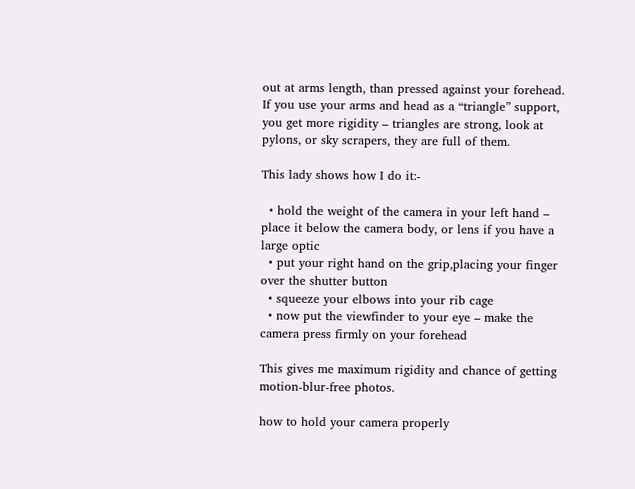out at arms length, than pressed against your forehead. If you use your arms and head as a “triangle” support, you get more rigidity – triangles are strong, look at pylons, or sky scrapers, they are full of them.

This lady shows how I do it:-

  • hold the weight of the camera in your left hand – place it below the camera body, or lens if you have a large optic
  • put your right hand on the grip,placing your finger over the shutter button
  • squeeze your elbows into your rib cage
  • now put the viewfinder to your eye – make the camera press firmly on your forehead

This gives me maximum rigidity and chance of getting motion-blur-free photos.

how to hold your camera properly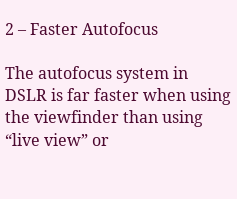2 – Faster Autofocus

The autofocus system in  DSLR is far faster when using the viewfinder than using “live view” or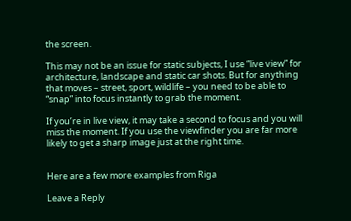the screen.

This may not be an issue for static subjects, I use “live view” for architecture, landscape and static car shots. But for anything that moves – street, sport, wildlife – you need to be able to “snap” into focus instantly to grab the moment.

If you’re in live view, it may take a second to focus and you will miss the moment. If you use the viewfinder you are far more likely to get a sharp image just at the right time.


Here are a few more examples from Riga

Leave a Reply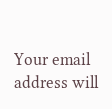Your email address will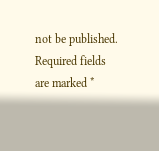not be published. Required fields are marked *